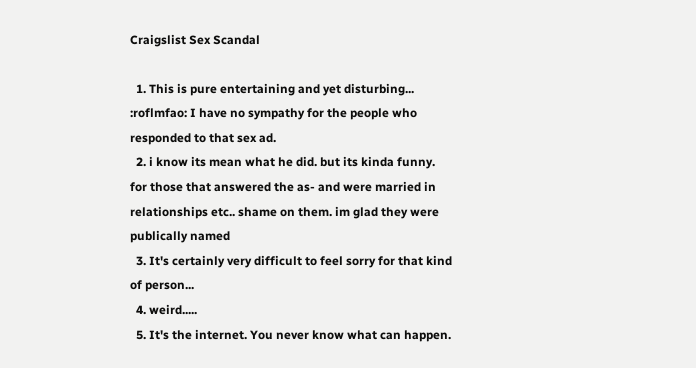Craigslist Sex Scandal

  1. This is pure entertaining and yet disturbing... :roflmfao: I have no sympathy for the people who responded to that sex ad.
  2. i know its mean what he did. but its kinda funny. for those that answered the as- and were married in relationships etc.. shame on them. im glad they were publically named
  3. It's certainly very difficult to feel sorry for that kind of person...
  4. weird.....
  5. It's the internet. You never know what can happen.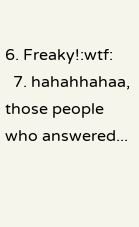6. Freaky!:wtf:
  7. hahahhahaa, those people who answered...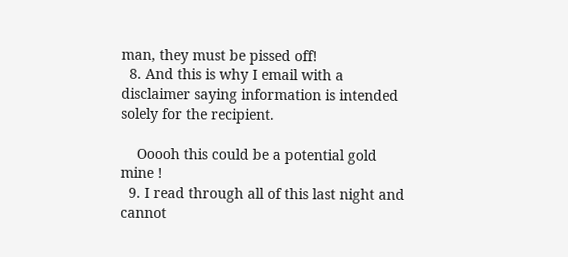man, they must be pissed off!
  8. And this is why I email with a disclaimer saying information is intended solely for the recipient.

    Ooooh this could be a potential gold mine !
  9. I read through all of this last night and cannot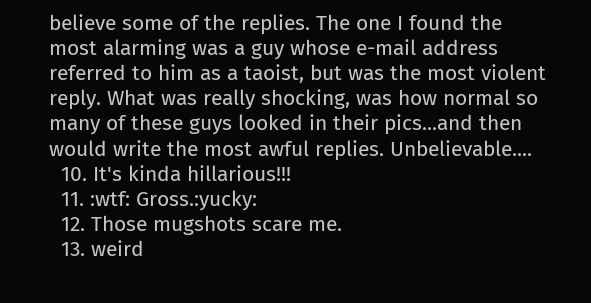believe some of the replies. The one I found the most alarming was a guy whose e-mail address referred to him as a taoist, but was the most violent reply. What was really shocking, was how normal so many of these guys looked in their pics...and then would write the most awful replies. Unbelievable....
  10. It's kinda hillarious!!!
  11. :wtf: Gross.:yucky:
  12. Those mugshots scare me.
  13. weird